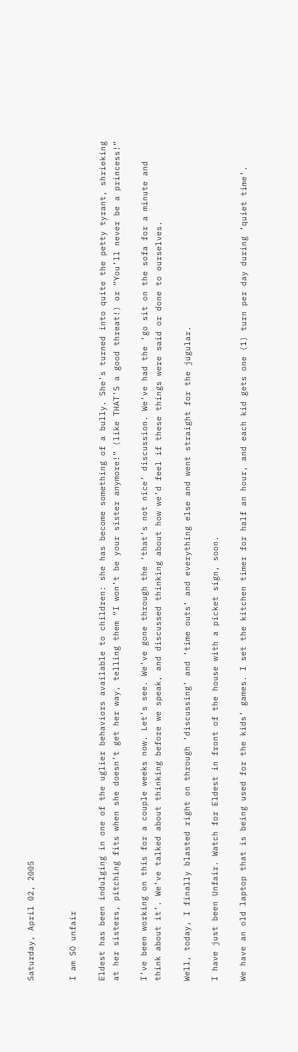Saturday, April 02, 2005


I am SO unfair

Eldest has been indulging in one of the uglier behaviors available to children: she has become something of a bully. She’s turned into quite the petty tyrant, shrieking at her sisters, pitching fits when she doesn’t get her way, telling them “I won’t be your sister anymore!” (like THAT’S a good threat!) or “You’ll never be a princess!”

I’ve been working on this for a couple weeks now. Let’s see. We’ve gone through the ‘that’s not nice’ discussion. We’ve had the ‘go sit on the sofa for a minute and think about it’. We’ve talked about thinking before we speak, and discussed thinking about how we’d feel if these things were said or done to ourselves.

Well, today, I finally blasted right on through ‘discussing’ and ‘time outs’ and everything else and went straight for the jugular.

I have just been Unfair. Watch for Eldest in front of the house with a picket sign, soon.

We have an old laptop that is being used for the kids’ games. I set the kitchen timer for half an hour, and each kid gets one (1) turn per day during ‘quiet time’.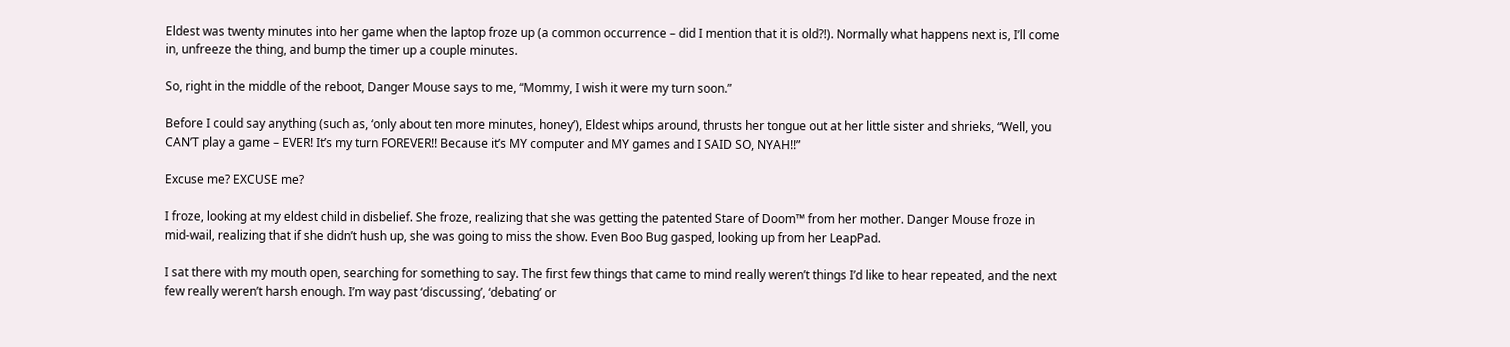Eldest was twenty minutes into her game when the laptop froze up (a common occurrence – did I mention that it is old?!). Normally what happens next is, I’ll come in, unfreeze the thing, and bump the timer up a couple minutes.

So, right in the middle of the reboot, Danger Mouse says to me, “Mommy, I wish it were my turn soon.”

Before I could say anything (such as, ‘only about ten more minutes, honey’), Eldest whips around, thrusts her tongue out at her little sister and shrieks, “Well, you CAN’T play a game – EVER! It’s my turn FOREVER!! Because it’s MY computer and MY games and I SAID SO, NYAH!!”

Excuse me? EXCUSE me?

I froze, looking at my eldest child in disbelief. She froze, realizing that she was getting the patented Stare of Doom™ from her mother. Danger Mouse froze in mid-wail, realizing that if she didn’t hush up, she was going to miss the show. Even Boo Bug gasped, looking up from her LeapPad.

I sat there with my mouth open, searching for something to say. The first few things that came to mind really weren’t things I’d like to hear repeated, and the next few really weren’t harsh enough. I’m way past ‘discussing’, ‘debating’ or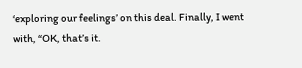‘exploring our feelings’ on this deal. Finally, I went with, “OK, that’s it.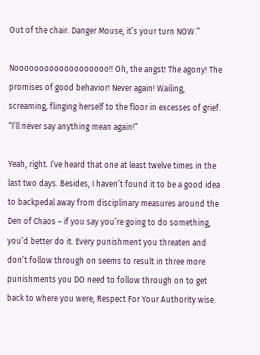Out of the chair. Danger Mouse, it’s your turn NOW.”

Nooooooooooooooooooo!! Oh, the angst! The agony! The promises of good behavior! Never again! Wailing, screaming, flinging herself to the floor in excesses of grief. “I’ll never say anything mean again!”

Yeah, right. I’ve heard that one at least twelve times in the last two days. Besides, I haven’t found it to be a good idea to backpedal away from disciplinary measures around the Den of Chaos – if you say you’re going to do something, you’d better do it. Every punishment you threaten and don’t follow through on seems to result in three more punishments you DO need to follow through on to get back to where you were, Respect For Your Authority wise.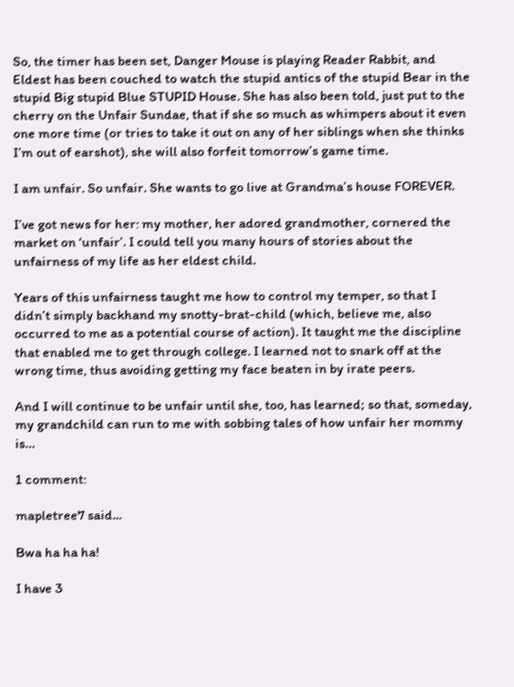So, the timer has been set, Danger Mouse is playing Reader Rabbit, and Eldest has been couched to watch the stupid antics of the stupid Bear in the stupid Big stupid Blue STUPID House. She has also been told, just put to the cherry on the Unfair Sundae, that if she so much as whimpers about it even one more time (or tries to take it out on any of her siblings when she thinks I’m out of earshot), she will also forfeit tomorrow’s game time.

I am unfair. So unfair. She wants to go live at Grandma’s house FOREVER.

I’ve got news for her: my mother, her adored grandmother, cornered the market on ‘unfair’. I could tell you many hours of stories about the unfairness of my life as her eldest child.

Years of this unfairness taught me how to control my temper, so that I didn’t simply backhand my snotty-brat-child (which, believe me, also occurred to me as a potential course of action). It taught me the discipline that enabled me to get through college. I learned not to snark off at the wrong time, thus avoiding getting my face beaten in by irate peers.

And I will continue to be unfair until she, too, has learned; so that, someday, my grandchild can run to me with sobbing tales of how unfair her mommy is…

1 comment:

mapletree7 said...

Bwa ha ha ha!

I have 3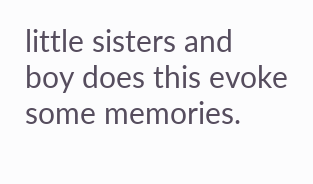little sisters and boy does this evoke some memories.